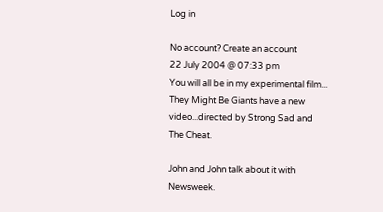Log in

No account? Create an account
22 July 2004 @ 07:33 pm
You will all be in my experimental film...
They Might Be Giants have a new video...directed by Strong Sad and The Cheat.

John and John talk about it with Newsweek.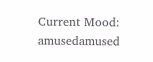Current Mood: amusedamused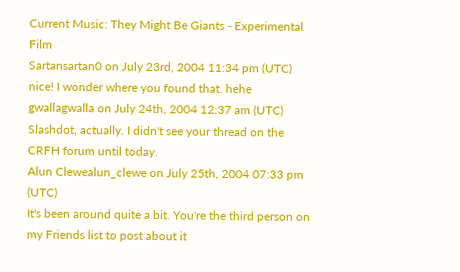Current Music: They Might Be Giants - Experimental Film
Sartansartan0 on July 23rd, 2004 11:34 pm (UTC)
nice! I wonder where you found that. hehe
gwallagwalla on July 24th, 2004 12:37 am (UTC)
Slashdot, actually. I didn't see your thread on the CRFH forum until today.
Alun Clewealun_clewe on July 25th, 2004 07:33 pm (UTC)
It's been around quite a bit. You're the third person on my Friends list to post about it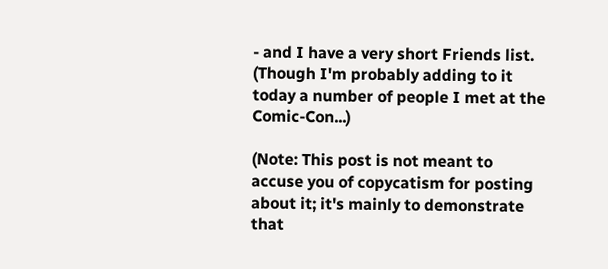- and I have a very short Friends list. (Though I'm probably adding to it today a number of people I met at the Comic-Con...)

(Note: This post is not meant to accuse you of copycatism for posting about it; it's mainly to demonstrate that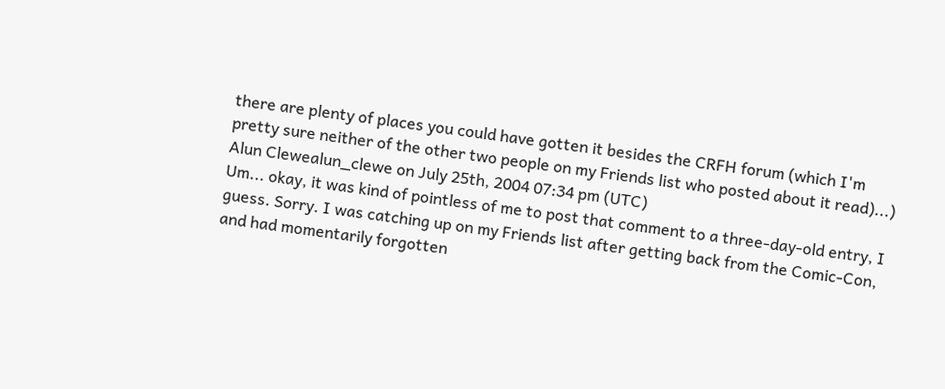there are plenty of places you could have gotten it besides the CRFH forum (which I'm pretty sure neither of the other two people on my Friends list who posted about it read)...)
Alun Clewealun_clewe on July 25th, 2004 07:34 pm (UTC)
Um... okay, it was kind of pointless of me to post that comment to a three-day-old entry, I guess. Sorry. I was catching up on my Friends list after getting back from the Comic-Con, and had momentarily forgotten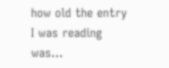how old the entry I was reading was...